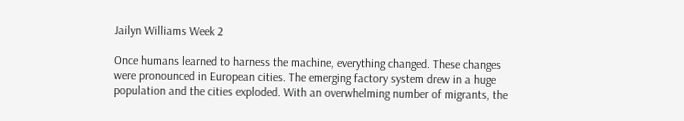Jailyn Williams Week 2

Once humans learned to harness the machine, everything changed. These changes were pronounced in European cities. The emerging factory system drew in a huge population and the cities exploded. With an overwhelming number of migrants, the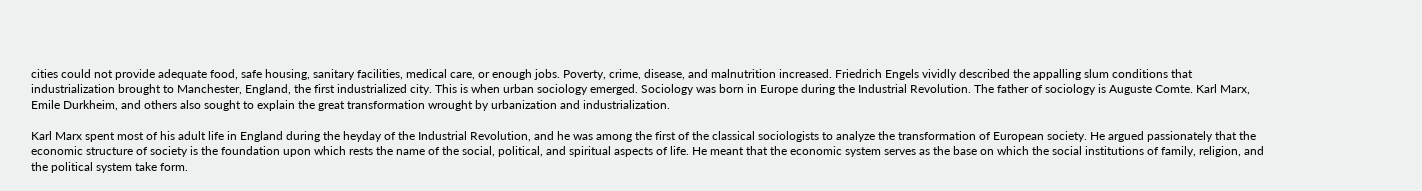cities could not provide adequate food, safe housing, sanitary facilities, medical care, or enough jobs. Poverty, crime, disease, and malnutrition increased. Friedrich Engels vividly described the appalling slum conditions that industrialization brought to Manchester, England, the first industrialized city. This is when urban sociology emerged. Sociology was born in Europe during the Industrial Revolution. The father of sociology is Auguste Comte. Karl Marx, Emile Durkheim, and others also sought to explain the great transformation wrought by urbanization and industrialization.

Karl Marx spent most of his adult life in England during the heyday of the Industrial Revolution, and he was among the first of the classical sociologists to analyze the transformation of European society. He argued passionately that the economic structure of society is the foundation upon which rests the name of the social, political, and spiritual aspects of life. He meant that the economic system serves as the base on which the social institutions of family, religion, and the political system take form.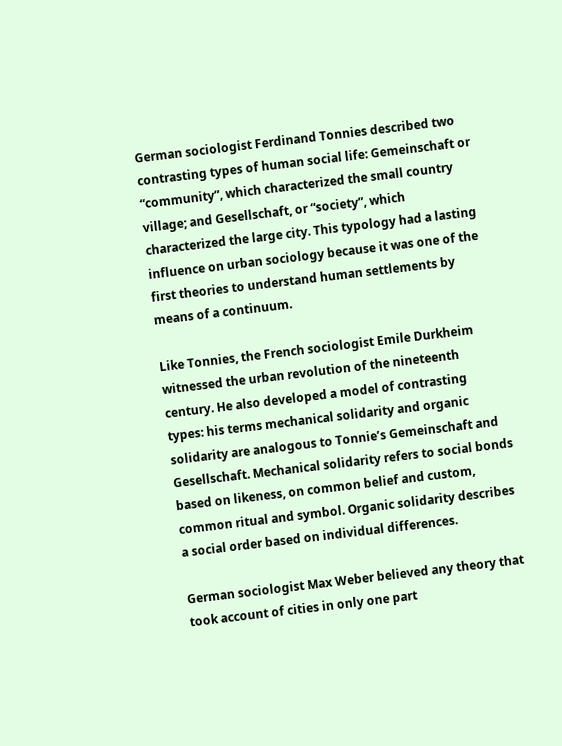German sociologist Ferdinand Tonnies described two contrasting types of human social life: Gemeinschaft or “community”, which characterized the small country village; and Gesellschaft, or “society”, which characterized the large city. This typology had a lasting influence on urban sociology because it was one of the first theories to understand human settlements by means of a continuum.

Like Tonnies, the French sociologist Emile Durkheim witnessed the urban revolution of the nineteenth century. He also developed a model of contrasting types: his terms mechanical solidarity and organic solidarity are analogous to Tonnie’s Gemeinschaft and Gesellschaft. Mechanical solidarity refers to social bonds based on likeness, on common belief and custom, common ritual and symbol. Organic solidarity describes a social order based on individual differences.

German sociologist Max Weber believed any theory that took account of cities in only one part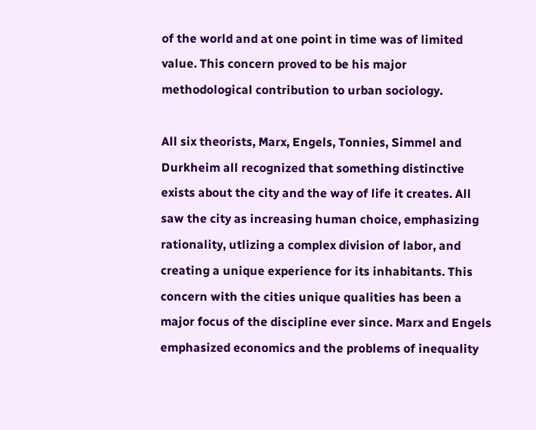of the world and at one point in time was of limited value. This concern proved to be his major methodological contribution to urban sociology.

All six theorists, Marx, Engels, Tonnies, Simmel and Durkheim all recognized that something distinctive exists about the city and the way of life it creates. All saw the city as increasing human choice, emphasizing rationality, utlizing a complex division of labor, and creating a unique experience for its inhabitants. This concern with the cities unique qualities has been a major focus of the discipline ever since. Marx and Engels emphasized economics and the problems of inequality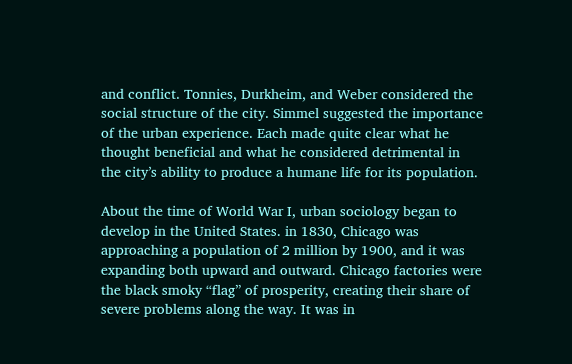and conflict. Tonnies, Durkheim, and Weber considered the social structure of the city. Simmel suggested the importance of the urban experience. Each made quite clear what he thought beneficial and what he considered detrimental in the city’s ability to produce a humane life for its population.

About the time of World War I, urban sociology began to develop in the United States. in 1830, Chicago was approaching a population of 2 million by 1900, and it was expanding both upward and outward. Chicago factories were the black smoky “flag” of prosperity, creating their share of severe problems along the way. It was in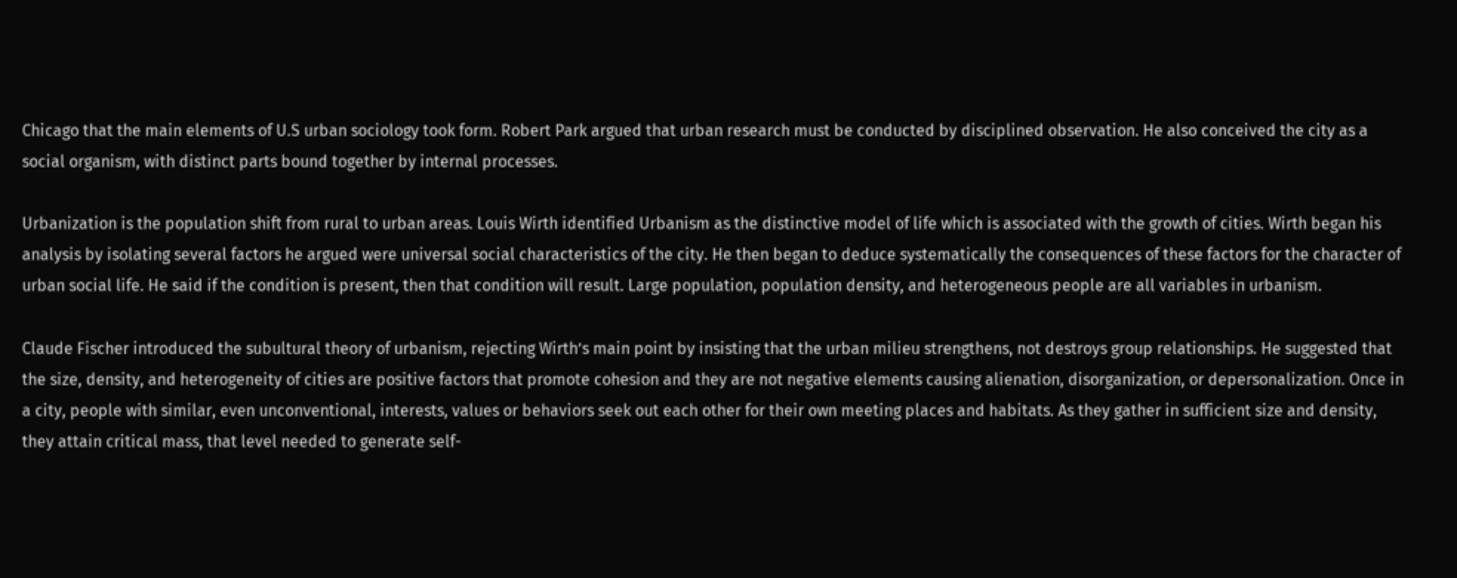Chicago that the main elements of U.S urban sociology took form. Robert Park argued that urban research must be conducted by disciplined observation. He also conceived the city as a social organism, with distinct parts bound together by internal processes.

Urbanization is the population shift from rural to urban areas. Louis Wirth identified Urbanism as the distinctive model of life which is associated with the growth of cities. Wirth began his analysis by isolating several factors he argued were universal social characteristics of the city. He then began to deduce systematically the consequences of these factors for the character of urban social life. He said if the condition is present, then that condition will result. Large population, population density, and heterogeneous people are all variables in urbanism.

Claude Fischer introduced the subultural theory of urbanism, rejecting Wirth’s main point by insisting that the urban milieu strengthens, not destroys group relationships. He suggested that the size, density, and heterogeneity of cities are positive factors that promote cohesion and they are not negative elements causing alienation, disorganization, or depersonalization. Once in a city, people with similar, even unconventional, interests, values or behaviors seek out each other for their own meeting places and habitats. As they gather in sufficient size and density, they attain critical mass, that level needed to generate self-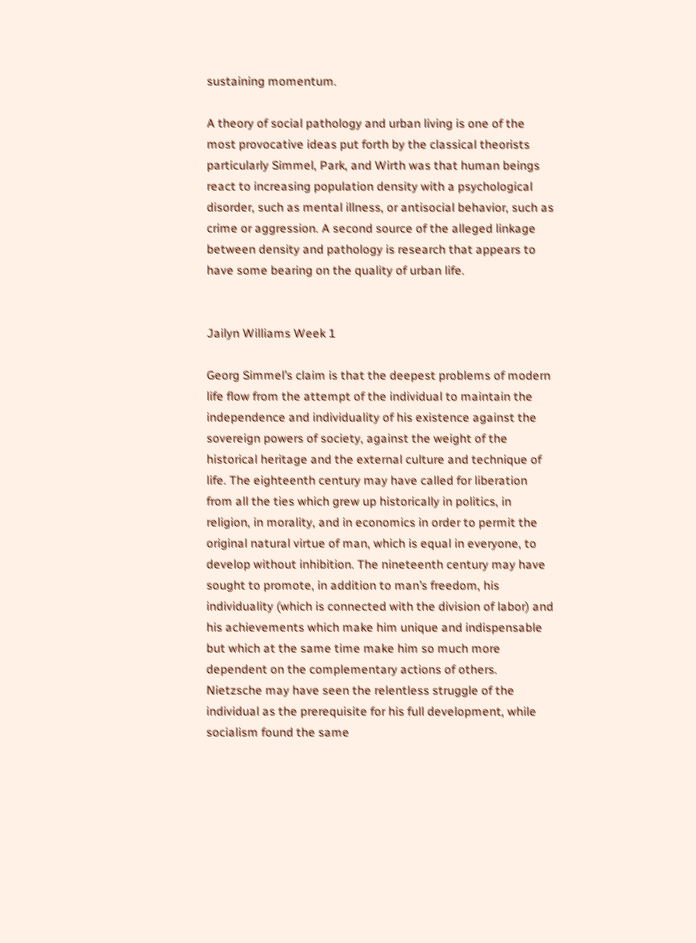sustaining momentum.

A theory of social pathology and urban living is one of the most provocative ideas put forth by the classical theorists particularly Simmel, Park, and Wirth was that human beings react to increasing population density with a psychological disorder, such as mental illness, or antisocial behavior, such as crime or aggression. A second source of the alleged linkage between density and pathology is research that appears to have some bearing on the quality of urban life.


Jailyn Williams Week 1

Georg Simmel’s claim is that the deepest problems of modern life flow from the attempt of the individual to maintain the independence and individuality of his existence against the sovereign powers of society, against the weight of the historical heritage and the external culture and technique of life. The eighteenth century may have called for liberation from all the ties which grew up historically in politics, in religion, in morality, and in economics in order to permit the original natural virtue of man, which is equal in everyone, to develop without inhibition. The nineteenth century may have sought to promote, in addition to man’s freedom, his individuality (which is connected with the division of labor) and his achievements which make him unique and indispensable but which at the same time make him so much more dependent on the complementary actions of others. Nietzsche may have seen the relentless struggle of the individual as the prerequisite for his full development, while socialism found the same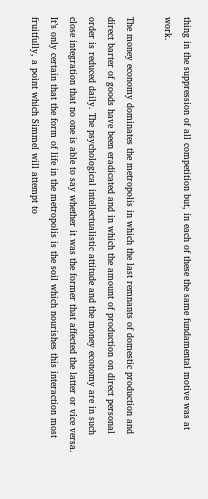thing in the suppression of all competition but, in each of these the same fundamental motive was at work.

The money economy dominates the metropolis in which the last remnants of domestic production and direct barter of goods have been eradicated and in which the amount of production on direct personal order is reduced daily. The psychological intellectualistic attitude and the money economy are in such close integration that no one is able to say whether it was the former that affected the latter or vice versa. It’s only certain that the form of life in the metropolis is the soil which nourishes this interaction most fruitfully, a point which Simmel will attempt to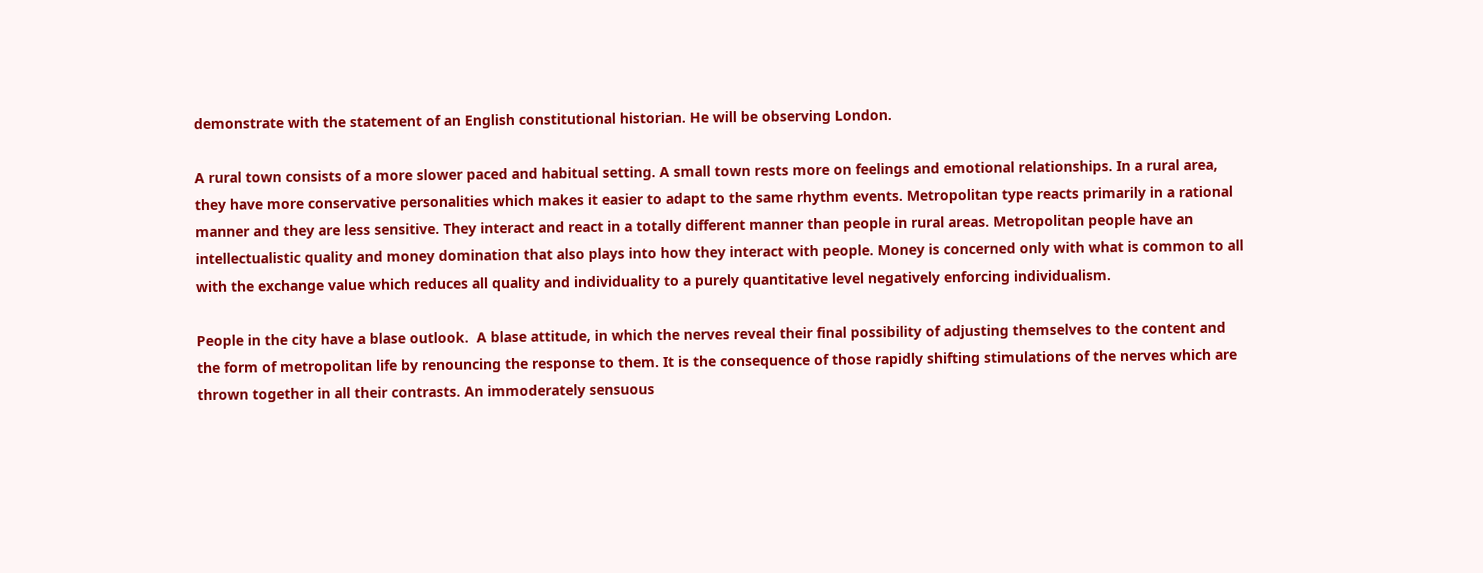demonstrate with the statement of an English constitutional historian. He will be observing London.

A rural town consists of a more slower paced and habitual setting. A small town rests more on feelings and emotional relationships. In a rural area, they have more conservative personalities which makes it easier to adapt to the same rhythm events. Metropolitan type reacts primarily in a rational manner and they are less sensitive. They interact and react in a totally different manner than people in rural areas. Metropolitan people have an intellectualistic quality and money domination that also plays into how they interact with people. Money is concerned only with what is common to all with the exchange value which reduces all quality and individuality to a purely quantitative level negatively enforcing individualism.

People in the city have a blase outlook.  A blase attitude, in which the nerves reveal their final possibility of adjusting themselves to the content and the form of metropolitan life by renouncing the response to them. It is the consequence of those rapidly shifting stimulations of the nerves which are thrown together in all their contrasts. An immoderately sensuous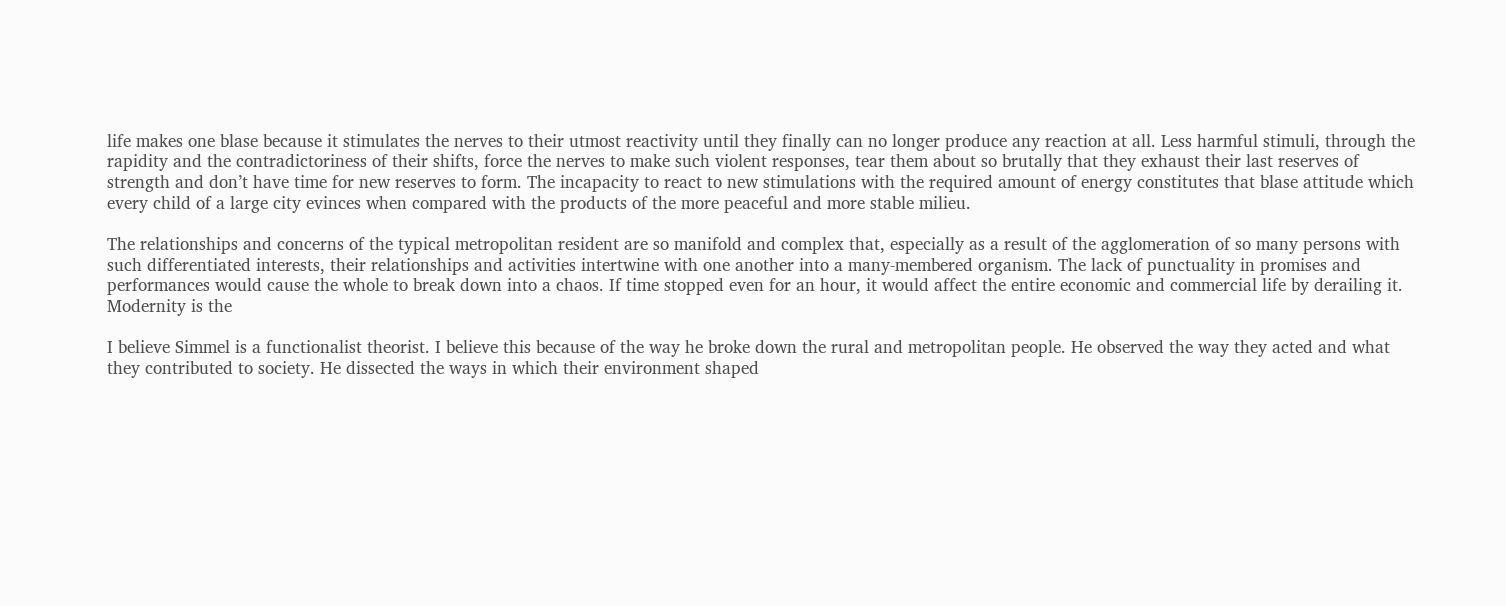life makes one blase because it stimulates the nerves to their utmost reactivity until they finally can no longer produce any reaction at all. Less harmful stimuli, through the rapidity and the contradictoriness of their shifts, force the nerves to make such violent responses, tear them about so brutally that they exhaust their last reserves of strength and don’t have time for new reserves to form. The incapacity to react to new stimulations with the required amount of energy constitutes that blase attitude which every child of a large city evinces when compared with the products of the more peaceful and more stable milieu.

The relationships and concerns of the typical metropolitan resident are so manifold and complex that, especially as a result of the agglomeration of so many persons with such differentiated interests, their relationships and activities intertwine with one another into a many-membered organism. The lack of punctuality in promises and performances would cause the whole to break down into a chaos. If time stopped even for an hour, it would affect the entire economic and commercial life by derailing it. Modernity is the

I believe Simmel is a functionalist theorist. I believe this because of the way he broke down the rural and metropolitan people. He observed the way they acted and what they contributed to society. He dissected the ways in which their environment shaped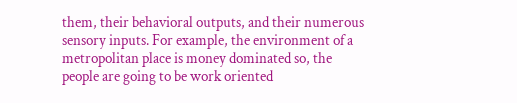them, their behavioral outputs, and their numerous sensory inputs. For example, the environment of a metropolitan place is money dominated so, the people are going to be work oriented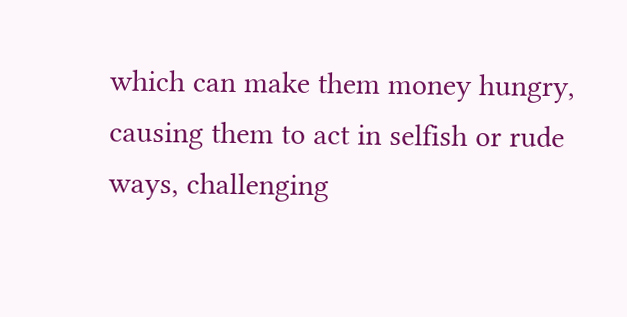which can make them money hungry, causing them to act in selfish or rude ways, challenging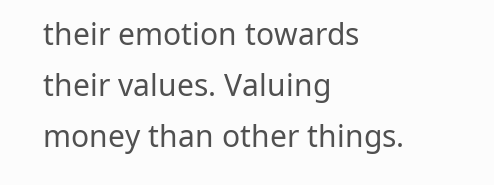their emotion towards their values. Valuing money than other things.